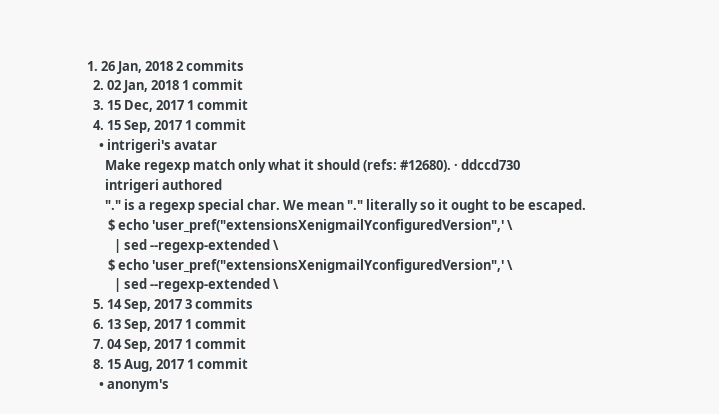1. 26 Jan, 2018 2 commits
  2. 02 Jan, 2018 1 commit
  3. 15 Dec, 2017 1 commit
  4. 15 Sep, 2017 1 commit
    • intrigeri's avatar
      Make regexp match only what it should (refs: #12680). · ddccd730
      intrigeri authored
      "." is a regexp special char. We mean "." literally so it ought to be escaped.
       $ echo 'user_pref("extensionsXenigmailYconfiguredVersion",' \
         | sed --regexp-extended \
       $ echo 'user_pref("extensionsXenigmailYconfiguredVersion",' \
         | sed --regexp-extended \
  5. 14 Sep, 2017 3 commits
  6. 13 Sep, 2017 1 commit
  7. 04 Sep, 2017 1 commit
  8. 15 Aug, 2017 1 commit
    • anonym's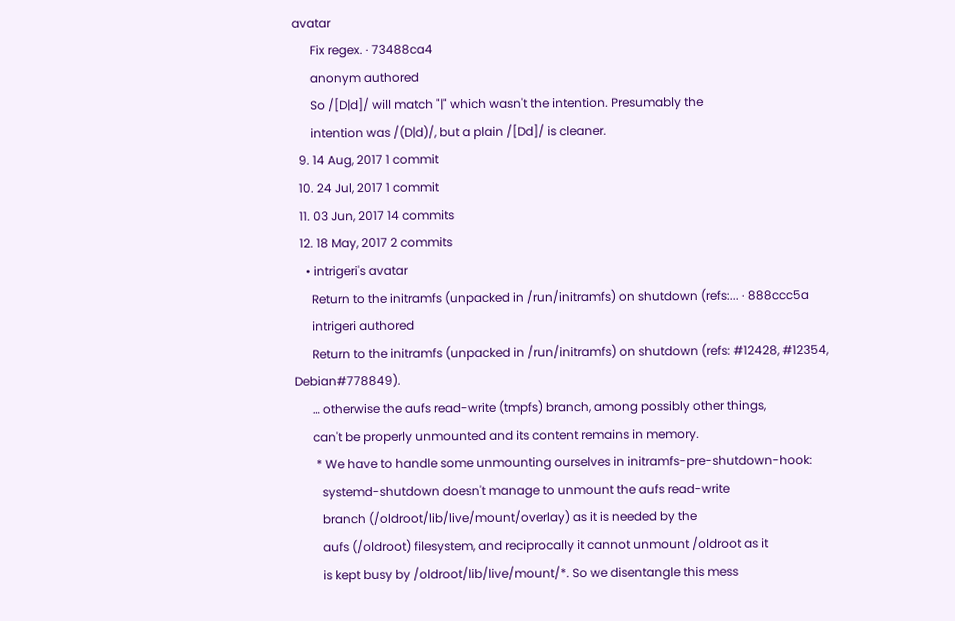avatar
      Fix regex. · 73488ca4
      anonym authored
      So /[D|d]/ will match "|" which wasn't the intention. Presumably the
      intention was /(D|d)/, but a plain /[Dd]/ is cleaner.
  9. 14 Aug, 2017 1 commit
  10. 24 Jul, 2017 1 commit
  11. 03 Jun, 2017 14 commits
  12. 18 May, 2017 2 commits
    • intrigeri's avatar
      Return to the initramfs (unpacked in /run/initramfs) on shutdown (refs:... · 888ccc5a
      intrigeri authored
      Return to the initramfs (unpacked in /run/initramfs) on shutdown (refs: #12428, #12354, Debian#778849).
      … otherwise the aufs read-write (tmpfs) branch, among possibly other things,
      can't be properly unmounted and its content remains in memory.
       * We have to handle some unmounting ourselves in initramfs-pre-shutdown-hook:
         systemd-shutdown doesn't manage to unmount the aufs read-write
         branch (/oldroot/lib/live/mount/overlay) as it is needed by the
         aufs (/oldroot) filesystem, and reciprocally it cannot unmount /oldroot as it
         is kept busy by /oldroot/lib/live/mount/*. So we disentangle this mess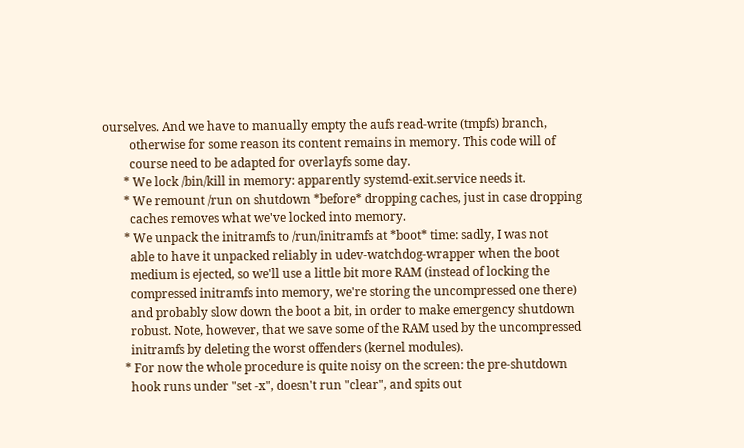ourselves. And we have to manually empty the aufs read-write (tmpfs) branch,
         otherwise for some reason its content remains in memory. This code will of
         course need to be adapted for overlayfs some day.
       * We lock /bin/kill in memory: apparently systemd-exit.service needs it.
       * We remount /run on shutdown *before* dropping caches, just in case dropping
         caches removes what we've locked into memory.
       * We unpack the initramfs to /run/initramfs at *boot* time: sadly, I was not
         able to have it unpacked reliably in udev-watchdog-wrapper when the boot
         medium is ejected, so we'll use a little bit more RAM (instead of locking the
         compressed initramfs into memory, we're storing the uncompressed one there)
         and probably slow down the boot a bit, in order to make emergency shutdown
         robust. Note, however, that we save some of the RAM used by the uncompressed
         initramfs by deleting the worst offenders (kernel modules).
       * For now the whole procedure is quite noisy on the screen: the pre-shutdown
         hook runs under "set -x", doesn't run "clear", and spits out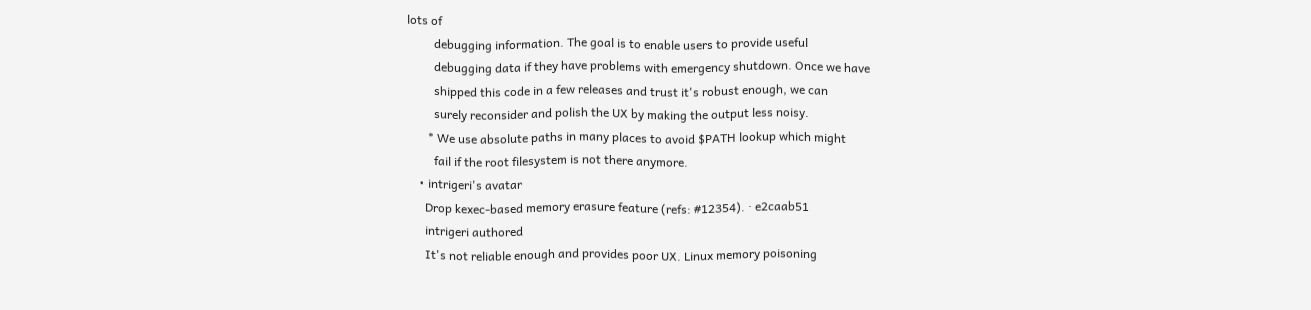lots of
         debugging information. The goal is to enable users to provide useful
         debugging data if they have problems with emergency shutdown. Once we have
         shipped this code in a few releases and trust it's robust enough, we can
         surely reconsider and polish the UX by making the output less noisy.
       * We use absolute paths in many places to avoid $PATH lookup which might
         fail if the root filesystem is not there anymore.
    • intrigeri's avatar
      Drop kexec-based memory erasure feature (refs: #12354). · e2caab51
      intrigeri authored
      It's not reliable enough and provides poor UX. Linux memory poisoning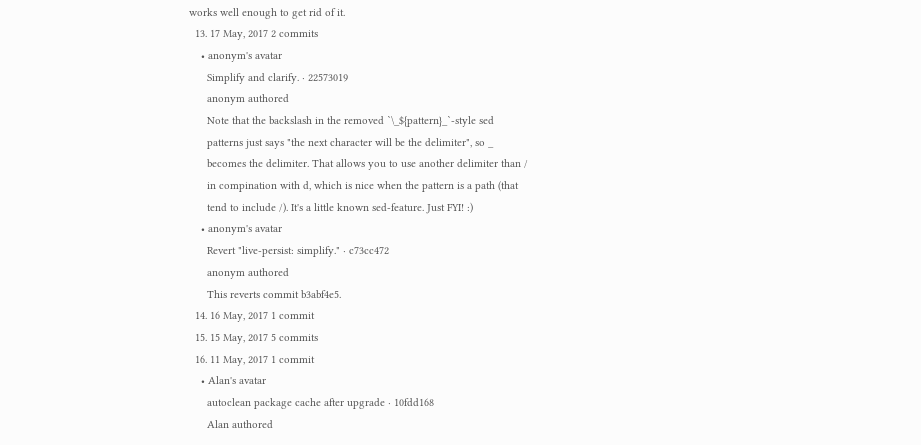works well enough to get rid of it.
  13. 17 May, 2017 2 commits
    • anonym's avatar
      Simplify and clarify. · 22573019
      anonym authored
      Note that the backslash in the removed `\_${pattern}_`-style sed
      patterns just says "the next character will be the delimiter", so _
      becomes the delimiter. That allows you to use another delimiter than /
      in compination with d, which is nice when the pattern is a path (that
      tend to include /). It's a little known sed-feature. Just FYI! :)
    • anonym's avatar
      Revert "live-persist: simplify." · c73cc472
      anonym authored
      This reverts commit b3abf4e5.
  14. 16 May, 2017 1 commit
  15. 15 May, 2017 5 commits
  16. 11 May, 2017 1 commit
    • Alan's avatar
      autoclean package cache after upgrade · 10fdd168
      Alan authored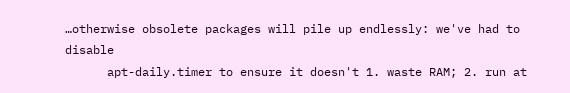…otherwise obsolete packages will pile up endlessly: we've had to disable
      apt-daily.timer to ensure it doesn't 1. waste RAM; 2. run at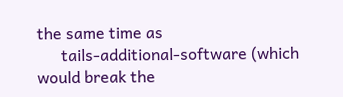the same time as
      tails-additional-software (which would break the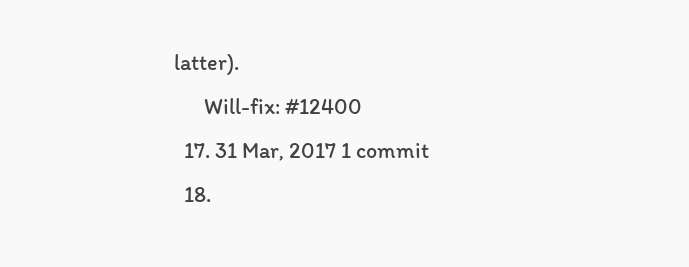latter).
      Will-fix: #12400
  17. 31 Mar, 2017 1 commit
  18.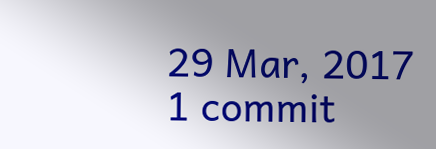29 Mar, 2017 1 commit